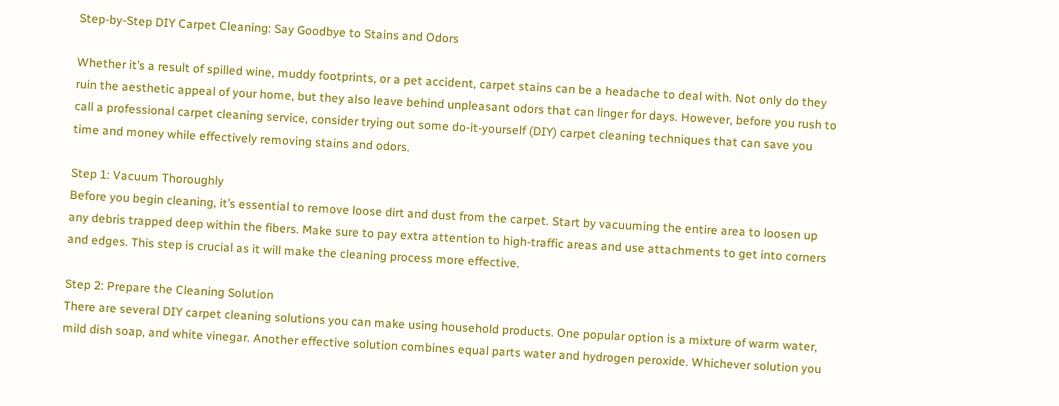Step-by-Step DIY Carpet Cleaning: Say Goodbye to Stains and Odors

Whether it’s a result of spilled wine, muddy footprints, or a pet accident, carpet stains can be a headache to deal with. Not only do they ruin the aesthetic appeal of your home, but they also leave behind unpleasant odors that can linger for days. However, before you rush to call a professional carpet cleaning service, consider trying out some do-it-yourself (DIY) carpet cleaning techniques that can save you time and money while effectively removing stains and odors.

Step 1: Vacuum Thoroughly
Before you begin cleaning, it’s essential to remove loose dirt and dust from the carpet. Start by vacuuming the entire area to loosen up any debris trapped deep within the fibers. Make sure to pay extra attention to high-traffic areas and use attachments to get into corners and edges. This step is crucial as it will make the cleaning process more effective.

Step 2: Prepare the Cleaning Solution
There are several DIY carpet cleaning solutions you can make using household products. One popular option is a mixture of warm water, mild dish soap, and white vinegar. Another effective solution combines equal parts water and hydrogen peroxide. Whichever solution you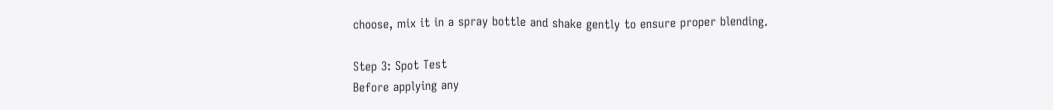choose, mix it in a spray bottle and shake gently to ensure proper blending.

Step 3: Spot Test
Before applying any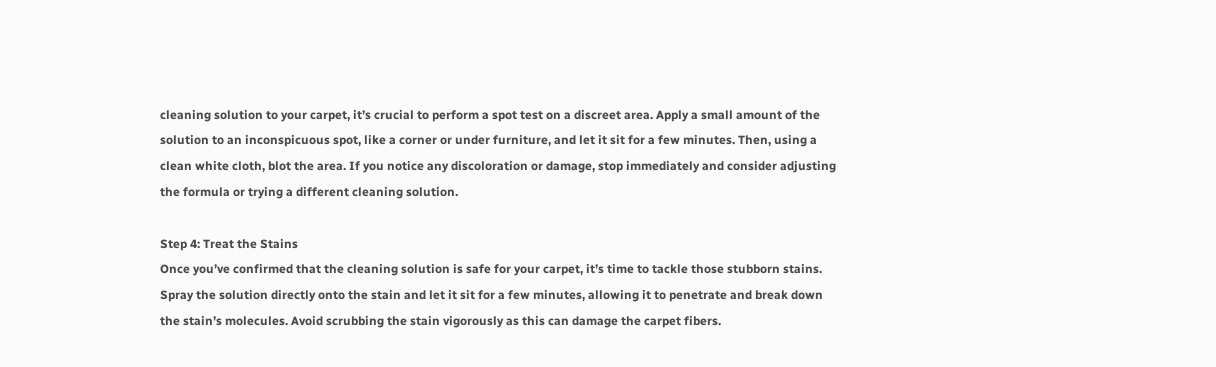cleaning solution to your carpet, it’s crucial to perform a spot test on a discreet area. Apply a small amount of the solution to an inconspicuous spot, like a corner or under furniture, and let it sit for a few minutes. Then, using a clean white cloth, blot the area. If you notice any discoloration or damage, stop immediately and consider adjusting the formula or trying a different cleaning solution.

Step 4: Treat the Stains
Once you’ve confirmed that the cleaning solution is safe for your carpet, it’s time to tackle those stubborn stains. Spray the solution directly onto the stain and let it sit for a few minutes, allowing it to penetrate and break down the stain’s molecules. Avoid scrubbing the stain vigorously as this can damage the carpet fibers.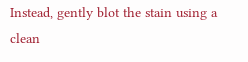Instead, gently blot the stain using a clean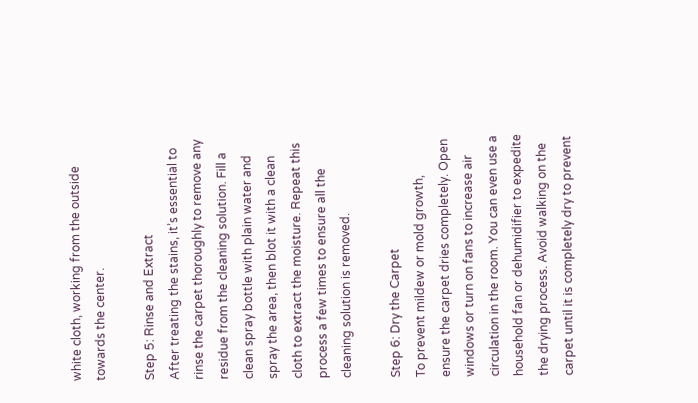white cloth, working from the outside towards the center.

Step 5: Rinse and Extract
After treating the stains, it’s essential to rinse the carpet thoroughly to remove any residue from the cleaning solution. Fill a clean spray bottle with plain water and spray the area, then blot it with a clean cloth to extract the moisture. Repeat this process a few times to ensure all the cleaning solution is removed.

Step 6: Dry the Carpet
To prevent mildew or mold growth, ensure the carpet dries completely. Open windows or turn on fans to increase air circulation in the room. You can even use a household fan or dehumidifier to expedite the drying process. Avoid walking on the carpet until it is completely dry to prevent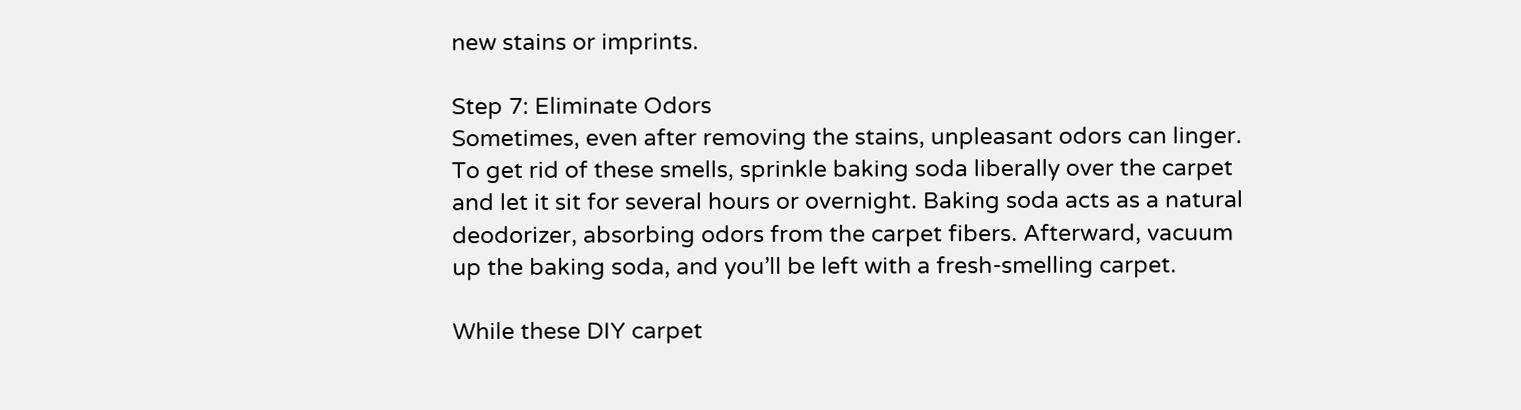new stains or imprints.

Step 7: Eliminate Odors
Sometimes, even after removing the stains, unpleasant odors can linger. To get rid of these smells, sprinkle baking soda liberally over the carpet and let it sit for several hours or overnight. Baking soda acts as a natural deodorizer, absorbing odors from the carpet fibers. Afterward, vacuum up the baking soda, and you’ll be left with a fresh-smelling carpet.

While these DIY carpet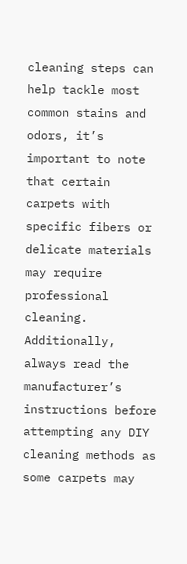cleaning steps can help tackle most common stains and odors, it’s important to note that certain carpets with specific fibers or delicate materials may require professional cleaning. Additionally, always read the manufacturer’s instructions before attempting any DIY cleaning methods as some carpets may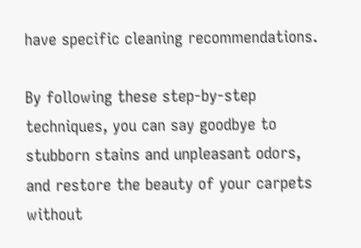have specific cleaning recommendations.

By following these step-by-step techniques, you can say goodbye to stubborn stains and unpleasant odors, and restore the beauty of your carpets without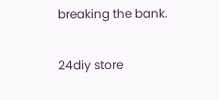breaking the bank.

24diy store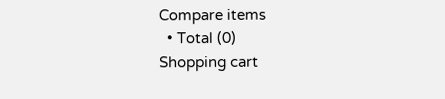Compare items
  • Total (0)
Shopping cart